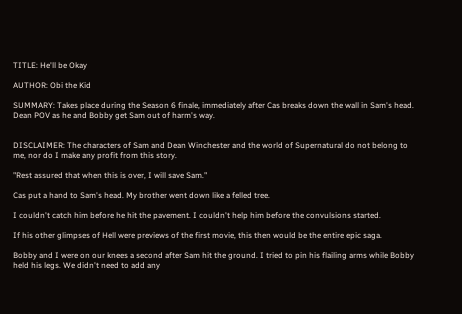TITLE: He'll be Okay

AUTHOR: Obi the Kid

SUMMARY: Takes place during the Season 6 finale, immediately after Cas breaks down the wall in Sam's head. Dean POV as he and Bobby get Sam out of harm's way.


DISCLAIMER: The characters of Sam and Dean Winchester and the world of Supernatural do not belong to me, nor do I make any profit from this story.

"Rest assured that when this is over, I will save Sam."

Cas put a hand to Sam's head. My brother went down like a felled tree.

I couldn't catch him before he hit the pavement. I couldn't help him before the convulsions started.

If his other glimpses of Hell were previews of the first movie, this then would be the entire epic saga.

Bobby and I were on our knees a second after Sam hit the ground. I tried to pin his flailing arms while Bobby held his legs. We didn't need to add any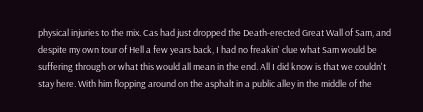physical injuries to the mix. Cas had just dropped the Death-erected Great Wall of Sam, and despite my own tour of Hell a few years back, I had no freakin' clue what Sam would be suffering through or what this would all mean in the end. All I did know is that we couldn't stay here. With him flopping around on the asphalt in a public alley in the middle of the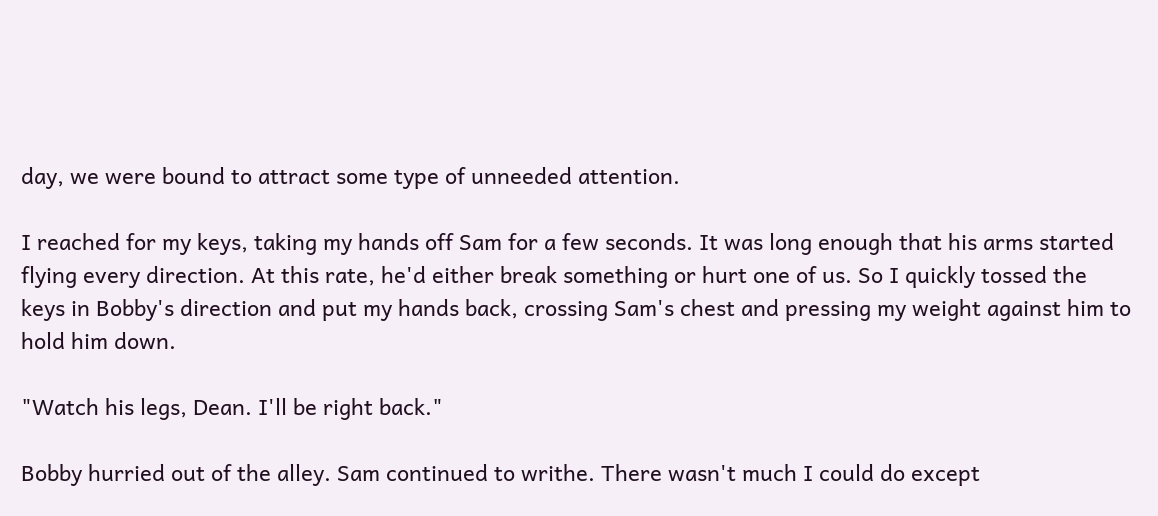day, we were bound to attract some type of unneeded attention.

I reached for my keys, taking my hands off Sam for a few seconds. It was long enough that his arms started flying every direction. At this rate, he'd either break something or hurt one of us. So I quickly tossed the keys in Bobby's direction and put my hands back, crossing Sam's chest and pressing my weight against him to hold him down.

"Watch his legs, Dean. I'll be right back."

Bobby hurried out of the alley. Sam continued to writhe. There wasn't much I could do except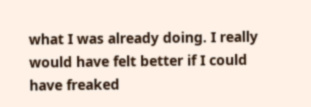what I was already doing. I really would have felt better if I could have freaked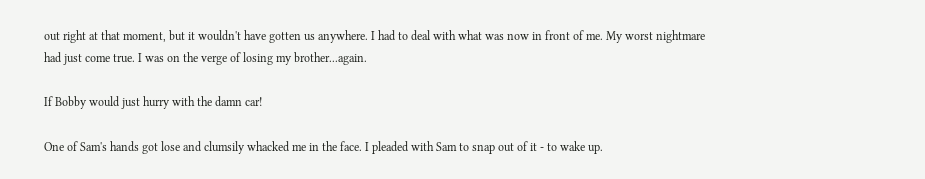out right at that moment, but it wouldn't have gotten us anywhere. I had to deal with what was now in front of me. My worst nightmare had just come true. I was on the verge of losing my brother...again.

If Bobby would just hurry with the damn car!

One of Sam's hands got lose and clumsily whacked me in the face. I pleaded with Sam to snap out of it - to wake up.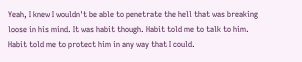Yeah, I knew I wouldn't be able to penetrate the hell that was breaking loose in his mind. It was habit though. Habit told me to talk to him. Habit told me to protect him in any way that I could.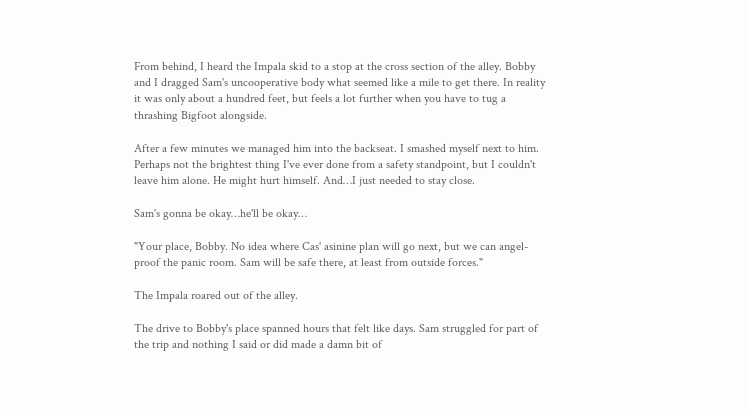From behind, I heard the Impala skid to a stop at the cross section of the alley. Bobby and I dragged Sam's uncooperative body what seemed like a mile to get there. In reality it was only about a hundred feet, but feels a lot further when you have to tug a thrashing Bigfoot alongside.

After a few minutes we managed him into the backseat. I smashed myself next to him. Perhaps not the brightest thing I've ever done from a safety standpoint, but I couldn't leave him alone. He might hurt himself. And…I just needed to stay close.

Sam's gonna be okay…he'll be okay…

"Your place, Bobby. No idea where Cas' asinine plan will go next, but we can angel-proof the panic room. Sam will be safe there, at least from outside forces."

The Impala roared out of the alley.

The drive to Bobby's place spanned hours that felt like days. Sam struggled for part of the trip and nothing I said or did made a damn bit of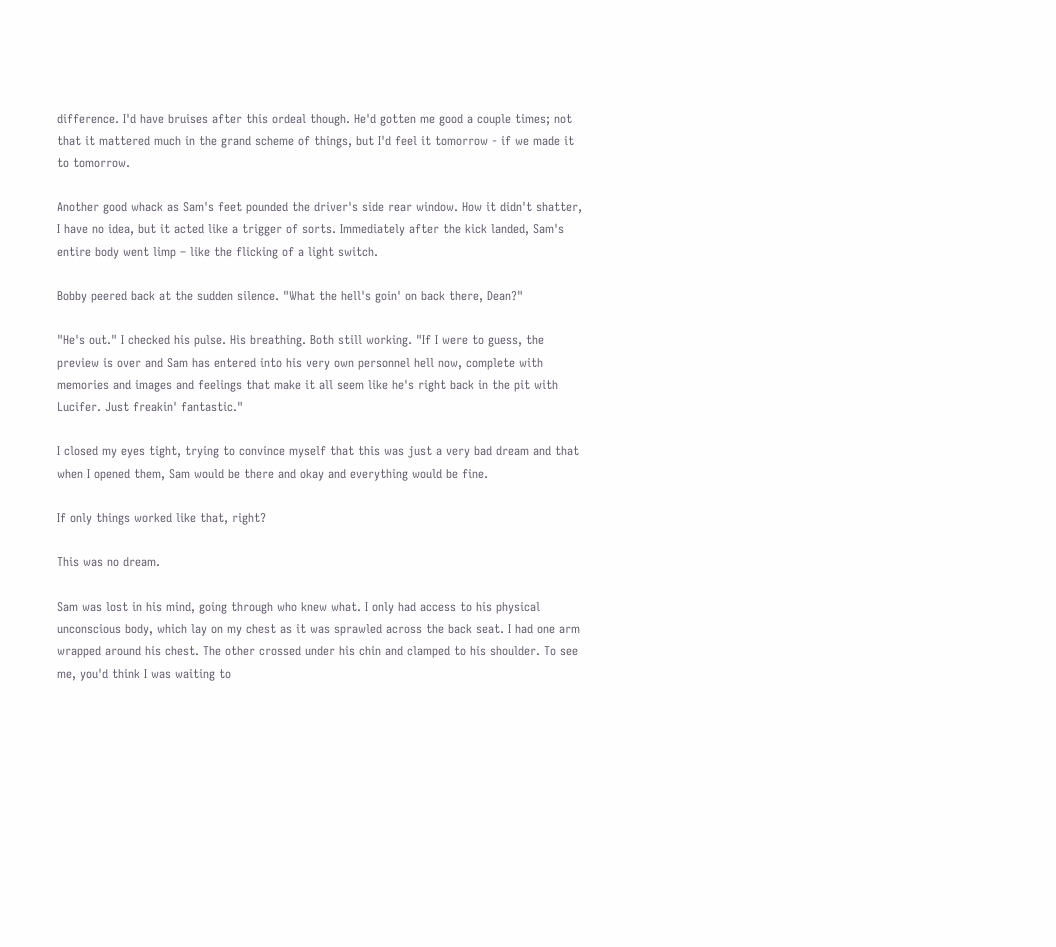difference. I'd have bruises after this ordeal though. He'd gotten me good a couple times; not that it mattered much in the grand scheme of things, but I'd feel it tomorrow - if we made it to tomorrow.

Another good whack as Sam's feet pounded the driver's side rear window. How it didn't shatter, I have no idea, but it acted like a trigger of sorts. Immediately after the kick landed, Sam's entire body went limp – like the flicking of a light switch.

Bobby peered back at the sudden silence. "What the hell's goin' on back there, Dean?"

"He's out." I checked his pulse. His breathing. Both still working. "If I were to guess, the preview is over and Sam has entered into his very own personnel hell now, complete with memories and images and feelings that make it all seem like he's right back in the pit with Lucifer. Just freakin' fantastic."

I closed my eyes tight, trying to convince myself that this was just a very bad dream and that when I opened them, Sam would be there and okay and everything would be fine.

If only things worked like that, right?

This was no dream.

Sam was lost in his mind, going through who knew what. I only had access to his physical unconscious body, which lay on my chest as it was sprawled across the back seat. I had one arm wrapped around his chest. The other crossed under his chin and clamped to his shoulder. To see me, you'd think I was waiting to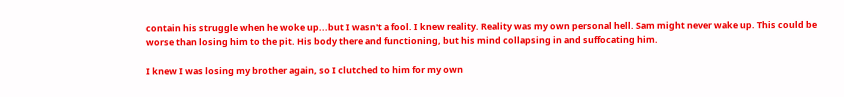contain his struggle when he woke up...but I wasn't a fool. I knew reality. Reality was my own personal hell. Sam might never wake up. This could be worse than losing him to the pit. His body there and functioning, but his mind collapsing in and suffocating him.

I knew I was losing my brother again, so I clutched to him for my own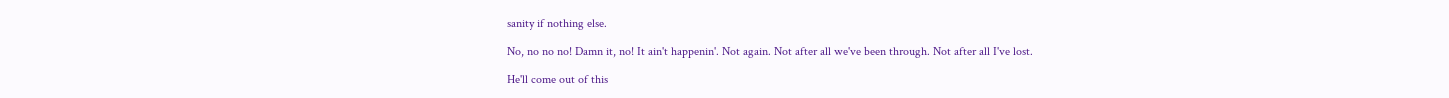sanity if nothing else.

No, no no no! Damn it, no! It ain't happenin'. Not again. Not after all we've been through. Not after all I've lost.

He'll come out of this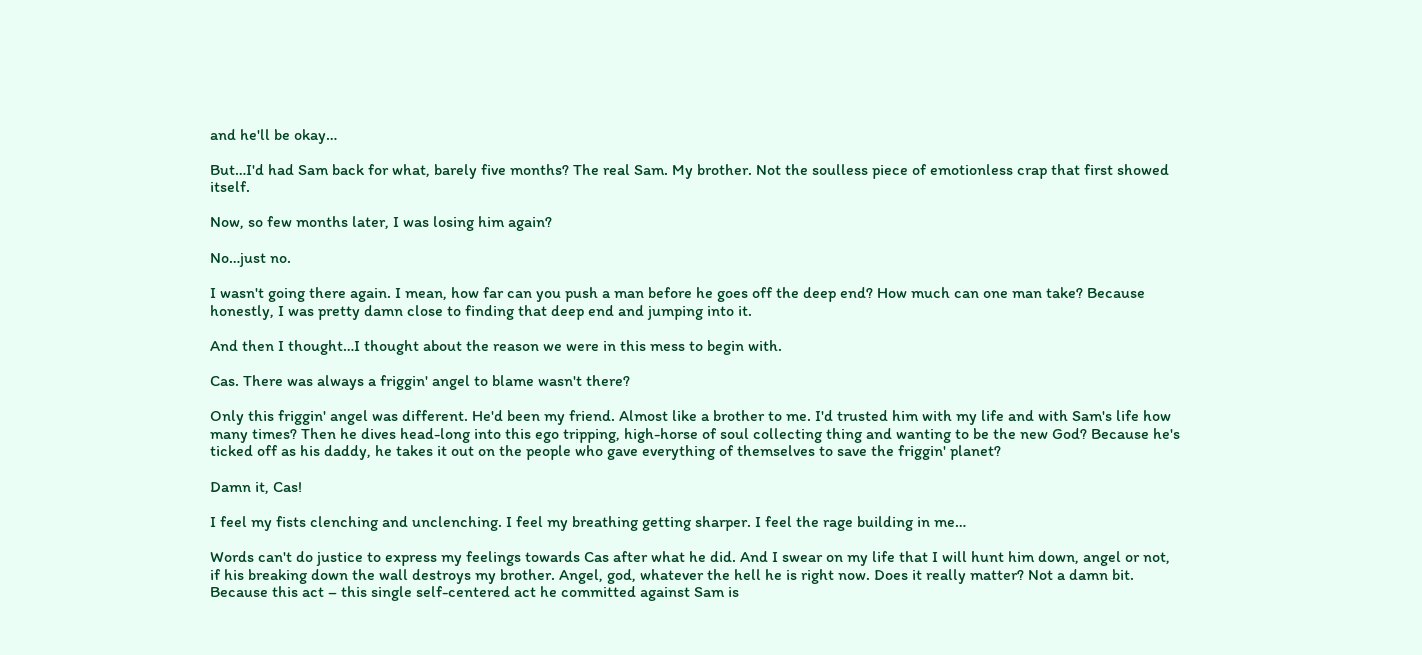and he'll be okay…

But…I'd had Sam back for what, barely five months? The real Sam. My brother. Not the soulless piece of emotionless crap that first showed itself.

Now, so few months later, I was losing him again?

No…just no.

I wasn't going there again. I mean, how far can you push a man before he goes off the deep end? How much can one man take? Because honestly, I was pretty damn close to finding that deep end and jumping into it.

And then I thought…I thought about the reason we were in this mess to begin with.

Cas. There was always a friggin' angel to blame wasn't there?

Only this friggin' angel was different. He'd been my friend. Almost like a brother to me. I'd trusted him with my life and with Sam's life how many times? Then he dives head-long into this ego tripping, high-horse of soul collecting thing and wanting to be the new God? Because he's ticked off as his daddy, he takes it out on the people who gave everything of themselves to save the friggin' planet?

Damn it, Cas!

I feel my fists clenching and unclenching. I feel my breathing getting sharper. I feel the rage building in me…

Words can't do justice to express my feelings towards Cas after what he did. And I swear on my life that I will hunt him down, angel or not, if his breaking down the wall destroys my brother. Angel, god, whatever the hell he is right now. Does it really matter? Not a damn bit. Because this act – this single self-centered act he committed against Sam is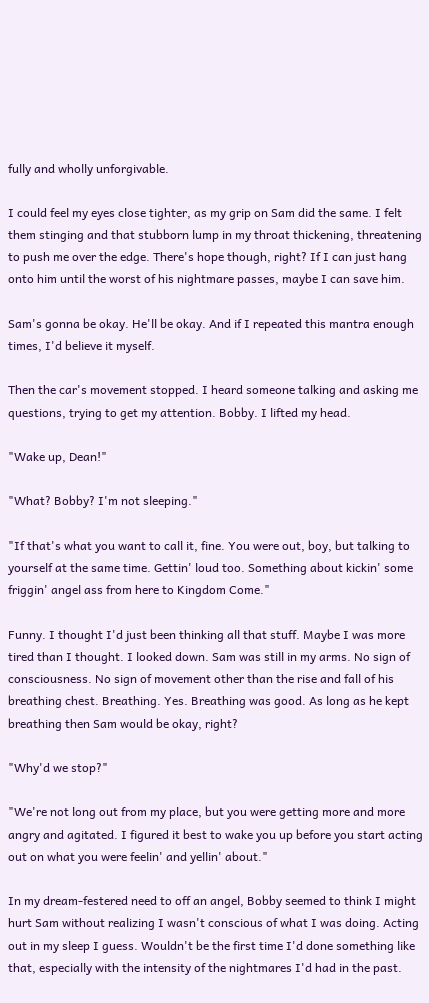fully and wholly unforgivable.

I could feel my eyes close tighter, as my grip on Sam did the same. I felt them stinging and that stubborn lump in my throat thickening, threatening to push me over the edge. There's hope though, right? If I can just hang onto him until the worst of his nightmare passes, maybe I can save him.

Sam's gonna be okay. He'll be okay. And if I repeated this mantra enough times, I'd believe it myself.

Then the car's movement stopped. I heard someone talking and asking me questions, trying to get my attention. Bobby. I lifted my head.

"Wake up, Dean!"

"What? Bobby? I'm not sleeping."

"If that's what you want to call it, fine. You were out, boy, but talking to yourself at the same time. Gettin' loud too. Something about kickin' some friggin' angel ass from here to Kingdom Come."

Funny. I thought I'd just been thinking all that stuff. Maybe I was more tired than I thought. I looked down. Sam was still in my arms. No sign of consciousness. No sign of movement other than the rise and fall of his breathing chest. Breathing. Yes. Breathing was good. As long as he kept breathing then Sam would be okay, right?

"Why'd we stop?"

"We're not long out from my place, but you were getting more and more angry and agitated. I figured it best to wake you up before you start acting out on what you were feelin' and yellin' about."

In my dream-festered need to off an angel, Bobby seemed to think I might hurt Sam without realizing I wasn't conscious of what I was doing. Acting out in my sleep I guess. Wouldn't be the first time I'd done something like that, especially with the intensity of the nightmares I'd had in the past.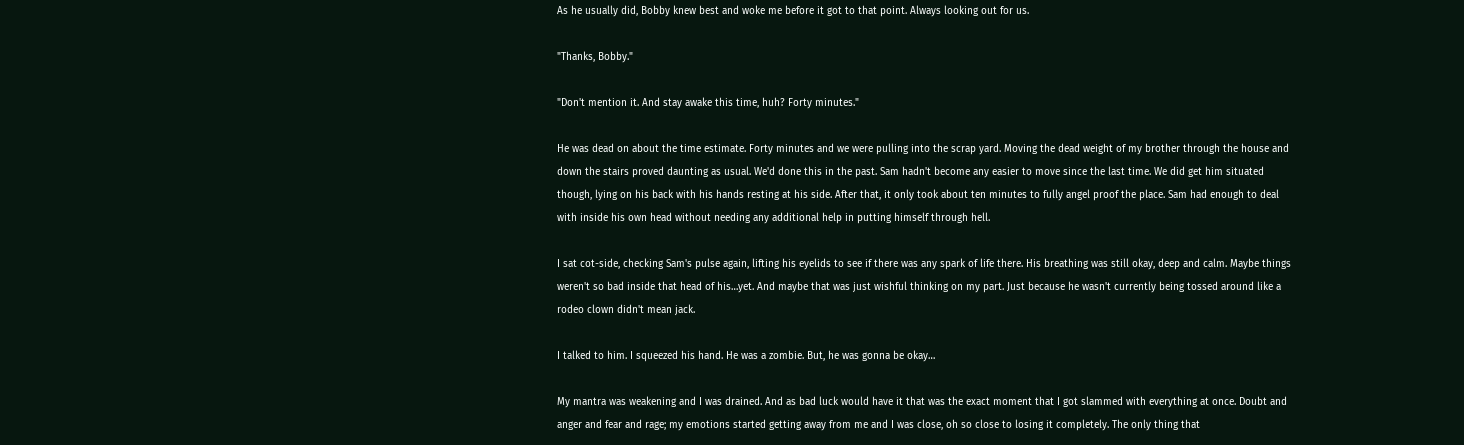As he usually did, Bobby knew best and woke me before it got to that point. Always looking out for us.

"Thanks, Bobby."

"Don't mention it. And stay awake this time, huh? Forty minutes."

He was dead on about the time estimate. Forty minutes and we were pulling into the scrap yard. Moving the dead weight of my brother through the house and down the stairs proved daunting as usual. We'd done this in the past. Sam hadn't become any easier to move since the last time. We did get him situated though, lying on his back with his hands resting at his side. After that, it only took about ten minutes to fully angel proof the place. Sam had enough to deal with inside his own head without needing any additional help in putting himself through hell.

I sat cot-side, checking Sam's pulse again, lifting his eyelids to see if there was any spark of life there. His breathing was still okay, deep and calm. Maybe things weren't so bad inside that head of his…yet. And maybe that was just wishful thinking on my part. Just because he wasn't currently being tossed around like a rodeo clown didn't mean jack.

I talked to him. I squeezed his hand. He was a zombie. But, he was gonna be okay…

My mantra was weakening and I was drained. And as bad luck would have it that was the exact moment that I got slammed with everything at once. Doubt and anger and fear and rage; my emotions started getting away from me and I was close, oh so close to losing it completely. The only thing that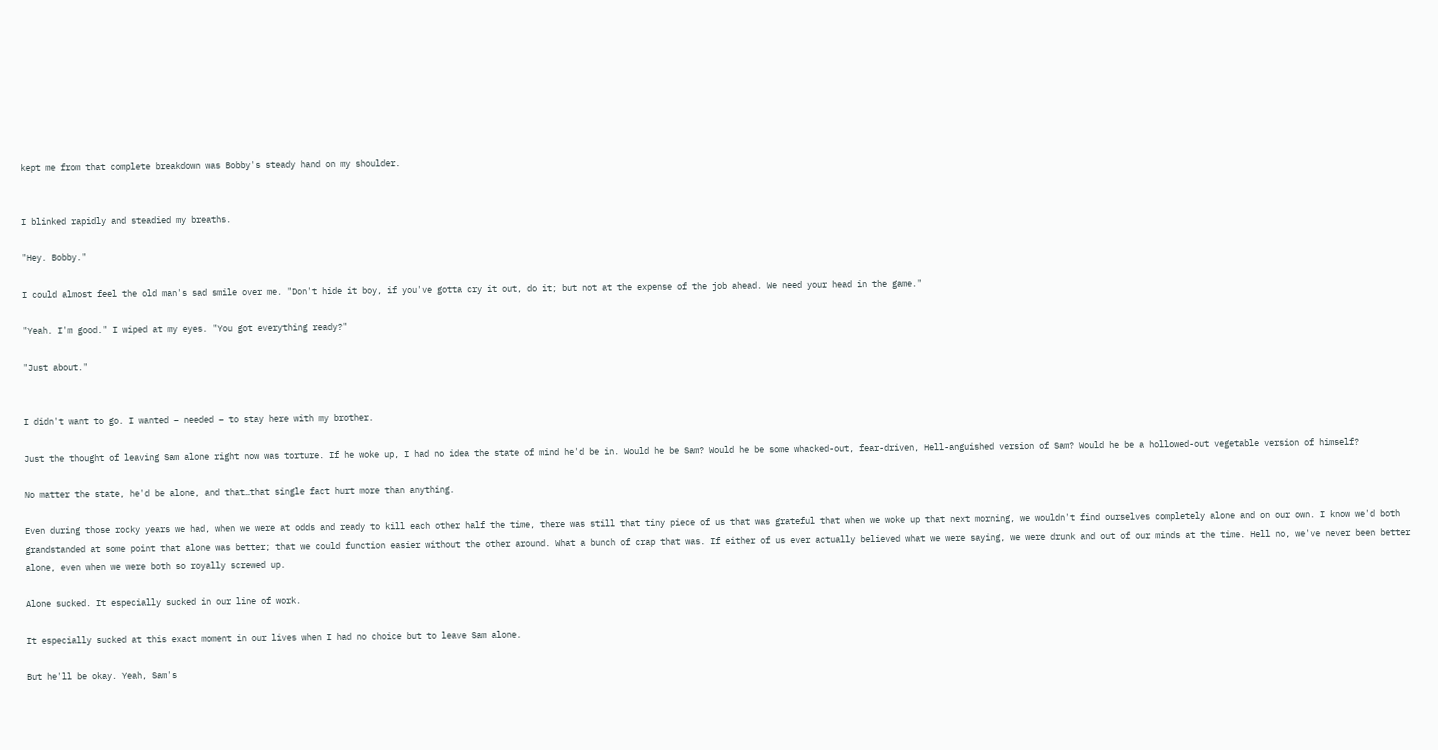kept me from that complete breakdown was Bobby's steady hand on my shoulder.


I blinked rapidly and steadied my breaths.

"Hey. Bobby."

I could almost feel the old man's sad smile over me. "Don't hide it boy, if you've gotta cry it out, do it; but not at the expense of the job ahead. We need your head in the game."

"Yeah. I'm good." I wiped at my eyes. "You got everything ready?"

"Just about."


I didn't want to go. I wanted – needed – to stay here with my brother.

Just the thought of leaving Sam alone right now was torture. If he woke up, I had no idea the state of mind he'd be in. Would he be Sam? Would he be some whacked-out, fear-driven, Hell-anguished version of Sam? Would he be a hollowed-out vegetable version of himself?

No matter the state, he'd be alone, and that…that single fact hurt more than anything.

Even during those rocky years we had, when we were at odds and ready to kill each other half the time, there was still that tiny piece of us that was grateful that when we woke up that next morning, we wouldn't find ourselves completely alone and on our own. I know we'd both grandstanded at some point that alone was better; that we could function easier without the other around. What a bunch of crap that was. If either of us ever actually believed what we were saying, we were drunk and out of our minds at the time. Hell no, we've never been better alone, even when we were both so royally screwed up.

Alone sucked. It especially sucked in our line of work.

It especially sucked at this exact moment in our lives when I had no choice but to leave Sam alone.

But he'll be okay. Yeah, Sam's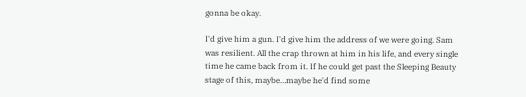gonna be okay.

I'd give him a gun. I'd give him the address of we were going. Sam was resilient. All the crap thrown at him in his life, and every single time he came back from it. If he could get past the Sleeping Beauty stage of this, maybe…maybe he'd find some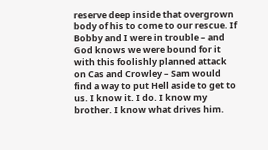reserve deep inside that overgrown body of his to come to our rescue. If Bobby and I were in trouble – and God knows we were bound for it with this foolishly planned attack on Cas and Crowley – Sam would find a way to put Hell aside to get to us. I know it. I do. I know my brother. I know what drives him.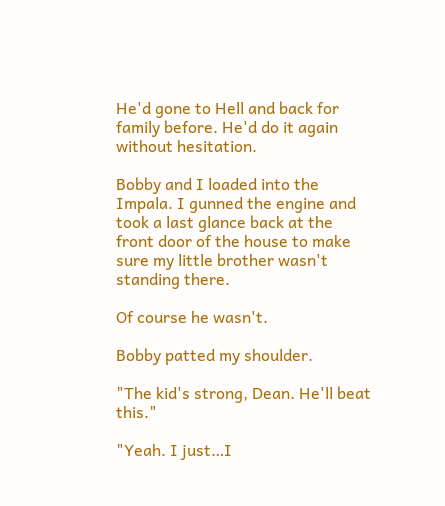He'd gone to Hell and back for family before. He'd do it again without hesitation.

Bobby and I loaded into the Impala. I gunned the engine and took a last glance back at the front door of the house to make sure my little brother wasn't standing there.

Of course he wasn't.

Bobby patted my shoulder.

"The kid's strong, Dean. He'll beat this."

"Yeah. I just…I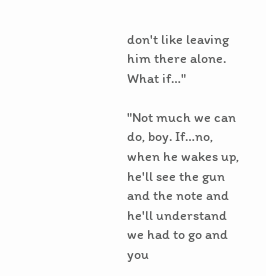don't like leaving him there alone. What if…"

"Not much we can do, boy. If…no, when he wakes up, he'll see the gun and the note and he'll understand we had to go and you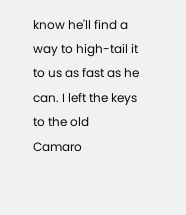know he'll find a way to high-tail it to us as fast as he can. I left the keys to the old Camaro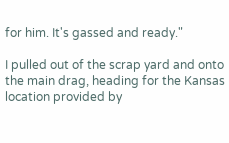for him. It's gassed and ready."

I pulled out of the scrap yard and onto the main drag, heading for the Kansas location provided by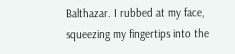Balthazar. I rubbed at my face, squeezing my fingertips into the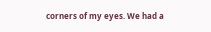corners of my eyes. We had a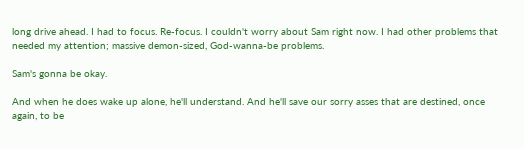long drive ahead. I had to focus. Re-focus. I couldn't worry about Sam right now. I had other problems that needed my attention; massive demon-sized, God-wanna-be problems.

Sam's gonna be okay.

And when he does wake up alone, he'll understand. And he'll save our sorry asses that are destined, once again, to be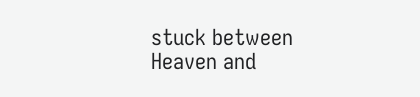stuck between Heaven and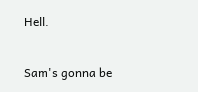Hell.

Sam's gonna be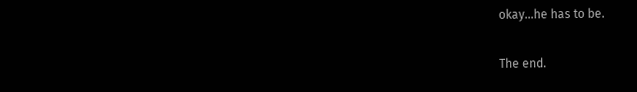okay…he has to be.

The end.